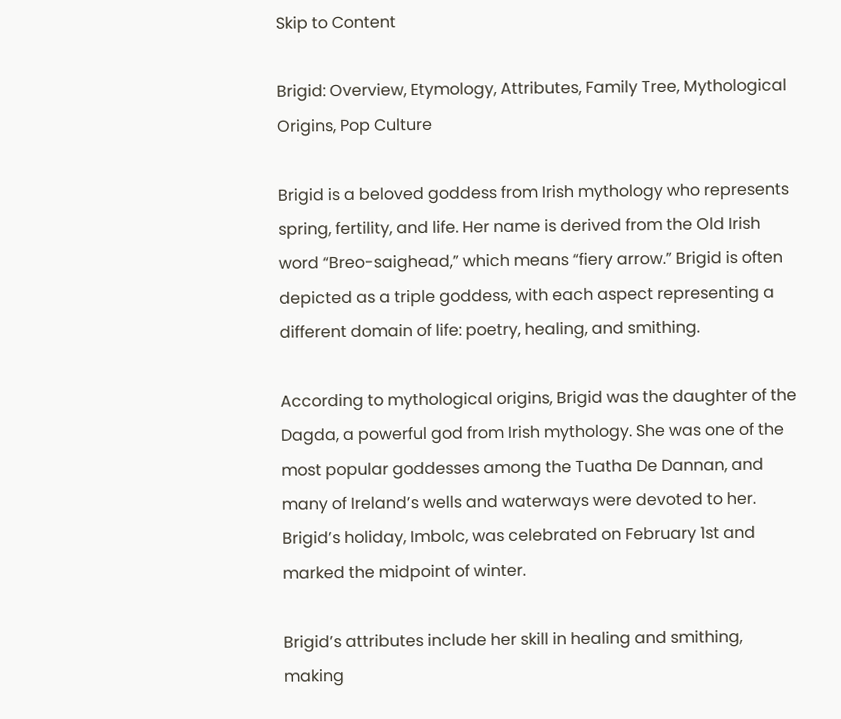Skip to Content

Brigid: Overview, Etymology, Attributes, Family Tree, Mythological Origins, Pop Culture

Brigid is a beloved goddess from Irish mythology who represents spring, fertility, and life. Her name is derived from the Old Irish word “Breo-saighead,” which means “fiery arrow.” Brigid is often depicted as a triple goddess, with each aspect representing a different domain of life: poetry, healing, and smithing.

According to mythological origins, Brigid was the daughter of the Dagda, a powerful god from Irish mythology. She was one of the most popular goddesses among the Tuatha De Dannan, and many of Ireland’s wells and waterways were devoted to her. Brigid’s holiday, Imbolc, was celebrated on February 1st and marked the midpoint of winter.

Brigid’s attributes include her skill in healing and smithing, making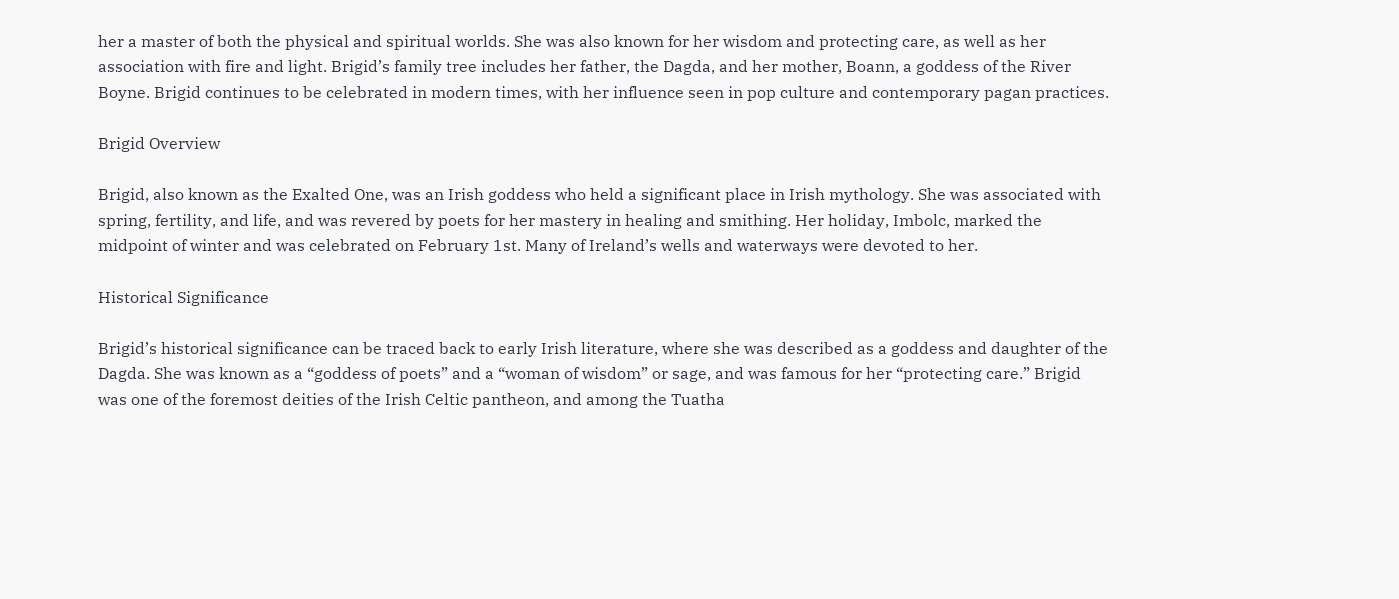her a master of both the physical and spiritual worlds. She was also known for her wisdom and protecting care, as well as her association with fire and light. Brigid’s family tree includes her father, the Dagda, and her mother, Boann, a goddess of the River Boyne. Brigid continues to be celebrated in modern times, with her influence seen in pop culture and contemporary pagan practices.

Brigid Overview

Brigid, also known as the Exalted One, was an Irish goddess who held a significant place in Irish mythology. She was associated with spring, fertility, and life, and was revered by poets for her mastery in healing and smithing. Her holiday, Imbolc, marked the midpoint of winter and was celebrated on February 1st. Many of Ireland’s wells and waterways were devoted to her.

Historical Significance

Brigid’s historical significance can be traced back to early Irish literature, where she was described as a goddess and daughter of the Dagda. She was known as a “goddess of poets” and a “woman of wisdom” or sage, and was famous for her “protecting care.” Brigid was one of the foremost deities of the Irish Celtic pantheon, and among the Tuatha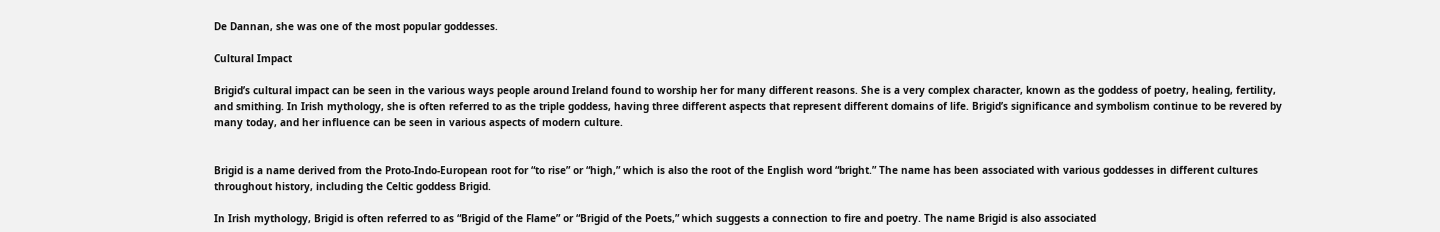De Dannan, she was one of the most popular goddesses.

Cultural Impact

Brigid’s cultural impact can be seen in the various ways people around Ireland found to worship her for many different reasons. She is a very complex character, known as the goddess of poetry, healing, fertility, and smithing. In Irish mythology, she is often referred to as the triple goddess, having three different aspects that represent different domains of life. Brigid’s significance and symbolism continue to be revered by many today, and her influence can be seen in various aspects of modern culture.


Brigid is a name derived from the Proto-Indo-European root for “to rise” or “high,” which is also the root of the English word “bright.” The name has been associated with various goddesses in different cultures throughout history, including the Celtic goddess Brigid.

In Irish mythology, Brigid is often referred to as “Brigid of the Flame” or “Brigid of the Poets,” which suggests a connection to fire and poetry. The name Brigid is also associated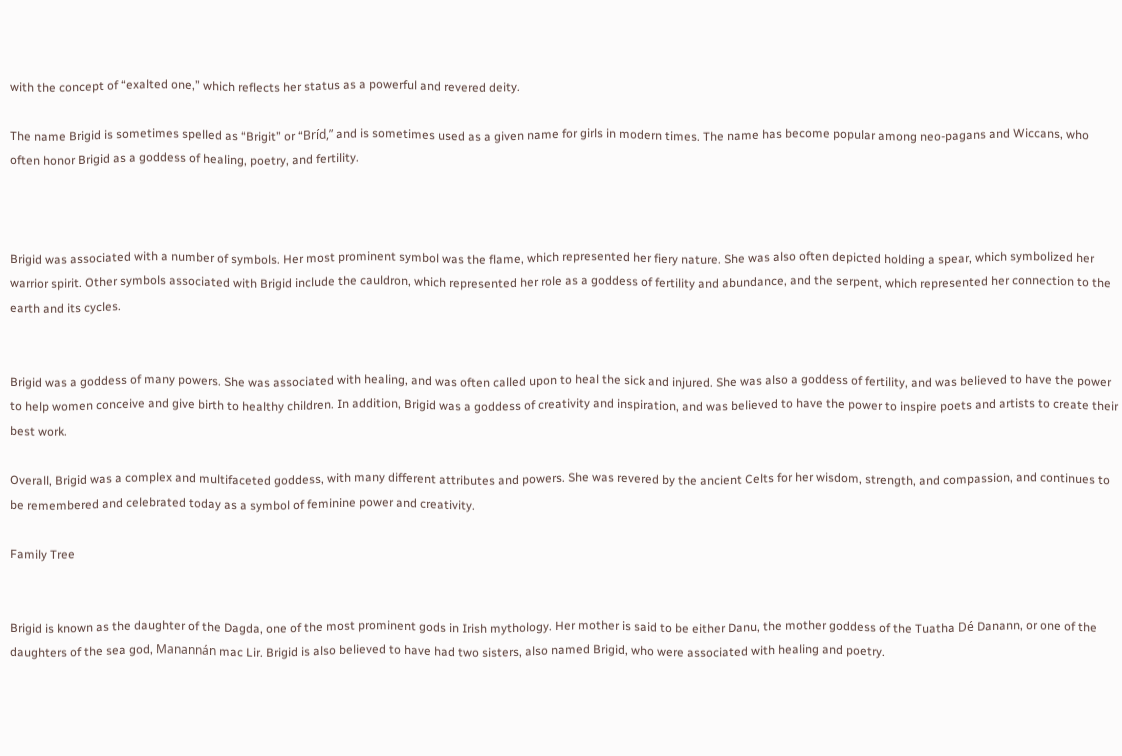with the concept of “exalted one,” which reflects her status as a powerful and revered deity.

The name Brigid is sometimes spelled as “Brigit” or “Bríd,” and is sometimes used as a given name for girls in modern times. The name has become popular among neo-pagans and Wiccans, who often honor Brigid as a goddess of healing, poetry, and fertility.



Brigid was associated with a number of symbols. Her most prominent symbol was the flame, which represented her fiery nature. She was also often depicted holding a spear, which symbolized her warrior spirit. Other symbols associated with Brigid include the cauldron, which represented her role as a goddess of fertility and abundance, and the serpent, which represented her connection to the earth and its cycles.


Brigid was a goddess of many powers. She was associated with healing, and was often called upon to heal the sick and injured. She was also a goddess of fertility, and was believed to have the power to help women conceive and give birth to healthy children. In addition, Brigid was a goddess of creativity and inspiration, and was believed to have the power to inspire poets and artists to create their best work.

Overall, Brigid was a complex and multifaceted goddess, with many different attributes and powers. She was revered by the ancient Celts for her wisdom, strength, and compassion, and continues to be remembered and celebrated today as a symbol of feminine power and creativity.

Family Tree


Brigid is known as the daughter of the Dagda, one of the most prominent gods in Irish mythology. Her mother is said to be either Danu, the mother goddess of the Tuatha Dé Danann, or one of the daughters of the sea god, Manannán mac Lir. Brigid is also believed to have had two sisters, also named Brigid, who were associated with healing and poetry.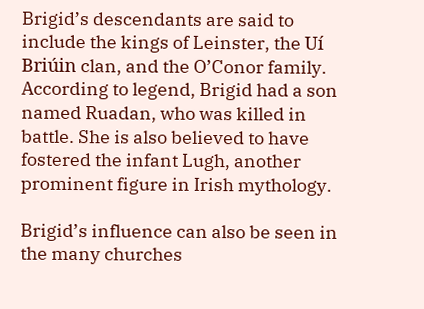Brigid’s descendants are said to include the kings of Leinster, the Uí Briúin clan, and the O’Conor family. According to legend, Brigid had a son named Ruadan, who was killed in battle. She is also believed to have fostered the infant Lugh, another prominent figure in Irish mythology.

Brigid’s influence can also be seen in the many churches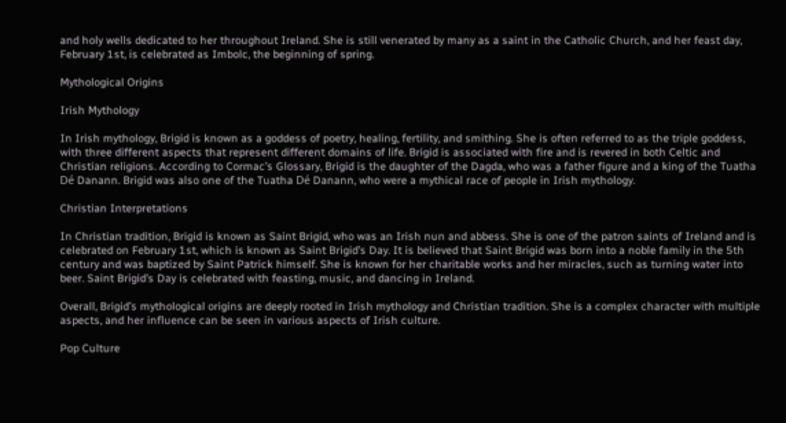and holy wells dedicated to her throughout Ireland. She is still venerated by many as a saint in the Catholic Church, and her feast day, February 1st, is celebrated as Imbolc, the beginning of spring.

Mythological Origins

Irish Mythology

In Irish mythology, Brigid is known as a goddess of poetry, healing, fertility, and smithing. She is often referred to as the triple goddess, with three different aspects that represent different domains of life. Brigid is associated with fire and is revered in both Celtic and Christian religions. According to Cormac’s Glossary, Brigid is the daughter of the Dagda, who was a father figure and a king of the Tuatha Dé Danann. Brigid was also one of the Tuatha Dé Danann, who were a mythical race of people in Irish mythology.

Christian Interpretations

In Christian tradition, Brigid is known as Saint Brigid, who was an Irish nun and abbess. She is one of the patron saints of Ireland and is celebrated on February 1st, which is known as Saint Brigid’s Day. It is believed that Saint Brigid was born into a noble family in the 5th century and was baptized by Saint Patrick himself. She is known for her charitable works and her miracles, such as turning water into beer. Saint Brigid’s Day is celebrated with feasting, music, and dancing in Ireland.

Overall, Brigid’s mythological origins are deeply rooted in Irish mythology and Christian tradition. She is a complex character with multiple aspects, and her influence can be seen in various aspects of Irish culture.

Pop Culture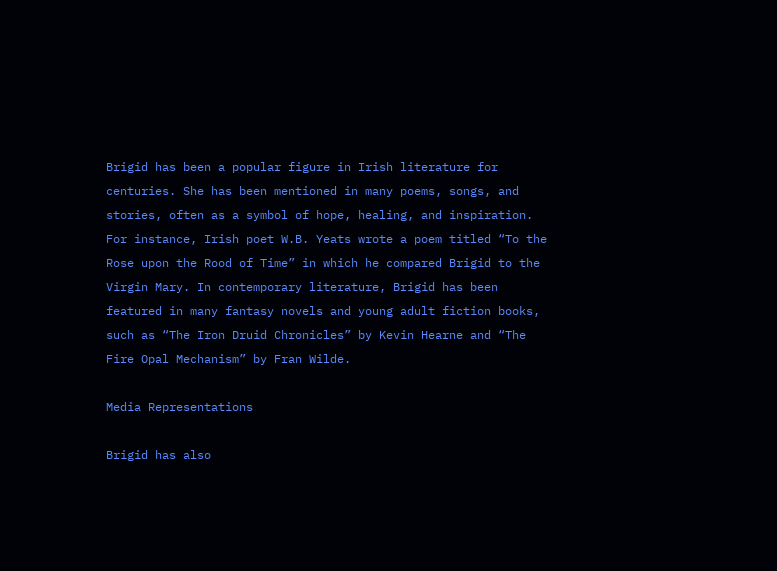Brigid has been a popular figure in Irish literature for centuries. She has been mentioned in many poems, songs, and stories, often as a symbol of hope, healing, and inspiration. For instance, Irish poet W.B. Yeats wrote a poem titled “To the Rose upon the Rood of Time” in which he compared Brigid to the Virgin Mary. In contemporary literature, Brigid has been featured in many fantasy novels and young adult fiction books, such as “The Iron Druid Chronicles” by Kevin Hearne and “The Fire Opal Mechanism” by Fran Wilde.

Media Representations

Brigid has also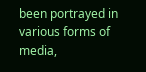been portrayed in various forms of media,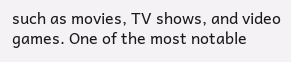such as movies, TV shows, and video games. One of the most notable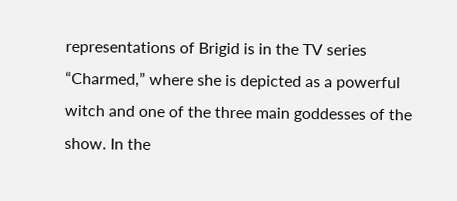representations of Brigid is in the TV series “Charmed,” where she is depicted as a powerful witch and one of the three main goddesses of the show. In the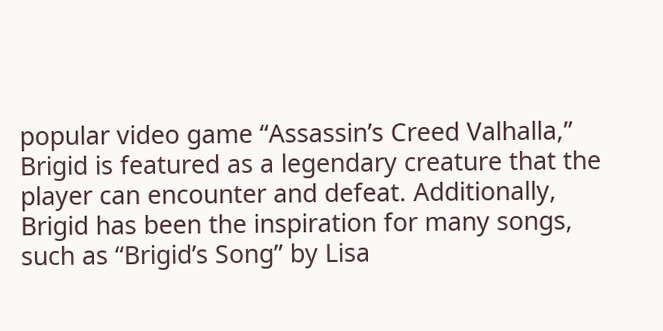popular video game “Assassin’s Creed Valhalla,” Brigid is featured as a legendary creature that the player can encounter and defeat. Additionally, Brigid has been the inspiration for many songs, such as “Brigid’s Song” by Lisa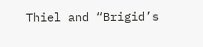Thiel and “Brigid’s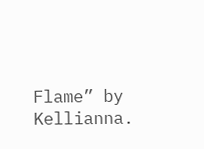Flame” by Kellianna.